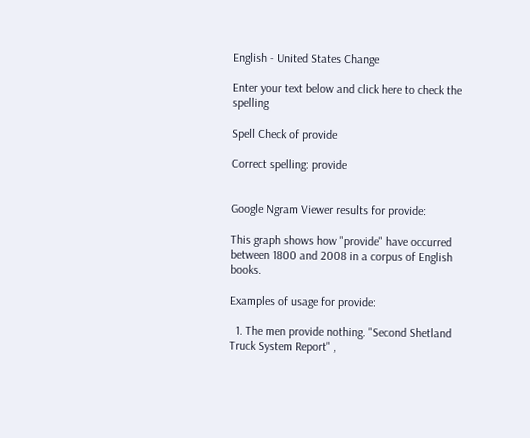English - United States Change

Enter your text below and click here to check the spelling

Spell Check of provide

Correct spelling: provide


Google Ngram Viewer results for provide:

This graph shows how "provide" have occurred between 1800 and 2008 in a corpus of English books.

Examples of usage for provide:

  1. The men provide nothing. "Second Shetland Truck System Report" ,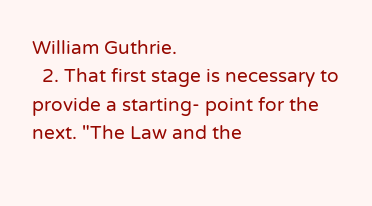William Guthrie.
  2. That first stage is necessary to provide a starting- point for the next. "The Law and the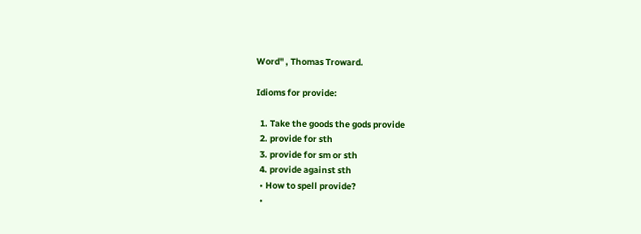Word" , Thomas Troward.

Idioms for provide:

  1. Take the goods the gods provide
  2. provide for sth
  3. provide for sm or sth
  4. provide against sth
  • How to spell provide?
  •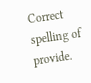Correct spelling of provide.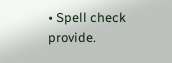• Spell check provide.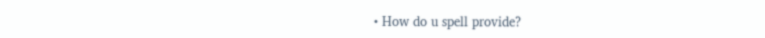• How do u spell provide?